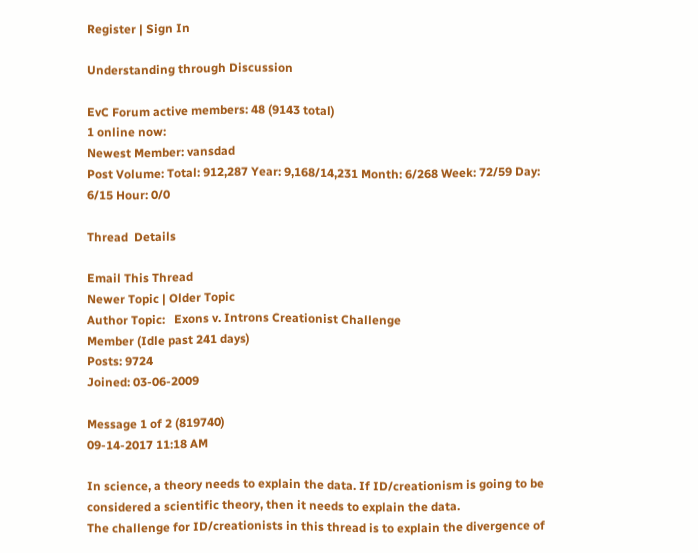Register | Sign In

Understanding through Discussion

EvC Forum active members: 48 (9143 total)
1 online now:
Newest Member: vansdad
Post Volume: Total: 912,287 Year: 9,168/14,231 Month: 6/268 Week: 72/59 Day: 6/15 Hour: 0/0

Thread  Details

Email This Thread
Newer Topic | Older Topic
Author Topic:   Exons v. Introns Creationist Challenge
Member (Idle past 241 days)
Posts: 9724
Joined: 03-06-2009

Message 1 of 2 (819740)
09-14-2017 11:18 AM

In science, a theory needs to explain the data. If ID/creationism is going to be considered a scientific theory, then it needs to explain the data.
The challenge for ID/creationists in this thread is to explain the divergence of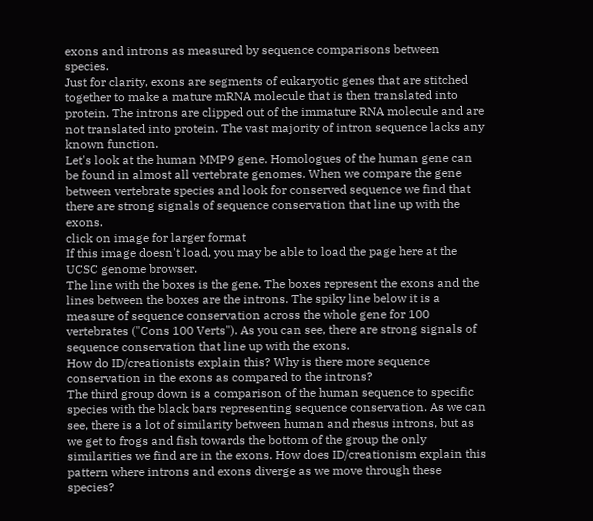exons and introns as measured by sequence comparisons between species.
Just for clarity, exons are segments of eukaryotic genes that are stitched together to make a mature mRNA molecule that is then translated into protein. The introns are clipped out of the immature RNA molecule and are not translated into protein. The vast majority of intron sequence lacks any known function.
Let's look at the human MMP9 gene. Homologues of the human gene can be found in almost all vertebrate genomes. When we compare the gene between vertebrate species and look for conserved sequence we find that there are strong signals of sequence conservation that line up with the exons.
click on image for larger format
If this image doesn't load, you may be able to load the page here at the UCSC genome browser.
The line with the boxes is the gene. The boxes represent the exons and the lines between the boxes are the introns. The spiky line below it is a measure of sequence conservation across the whole gene for 100 vertebrates ("Cons 100 Verts"). As you can see, there are strong signals of sequence conservation that line up with the exons.
How do ID/creationists explain this? Why is there more sequence conservation in the exons as compared to the introns?
The third group down is a comparison of the human sequence to specific species with the black bars representing sequence conservation. As we can see, there is a lot of similarity between human and rhesus introns, but as we get to frogs and fish towards the bottom of the group the only similarities we find are in the exons. How does ID/creationism explain this pattern where introns and exons diverge as we move through these species?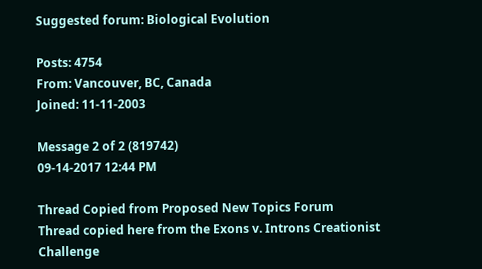Suggested forum: Biological Evolution

Posts: 4754
From: Vancouver, BC, Canada
Joined: 11-11-2003

Message 2 of 2 (819742)
09-14-2017 12:44 PM

Thread Copied from Proposed New Topics Forum
Thread copied here from the Exons v. Introns Creationist Challenge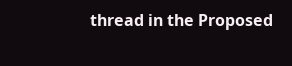thread in the Proposed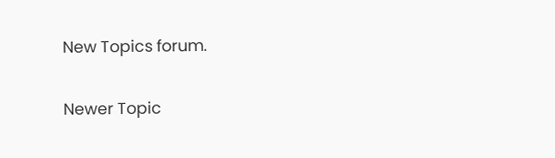New Topics forum.

Newer Topic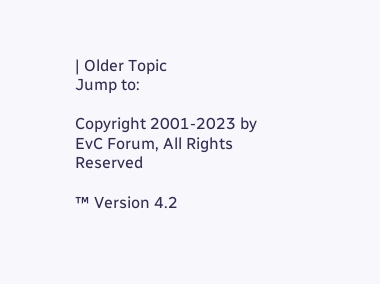| Older Topic
Jump to:

Copyright 2001-2023 by EvC Forum, All Rights Reserved

™ Version 4.2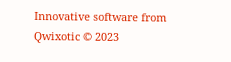Innovative software from Qwixotic © 2023